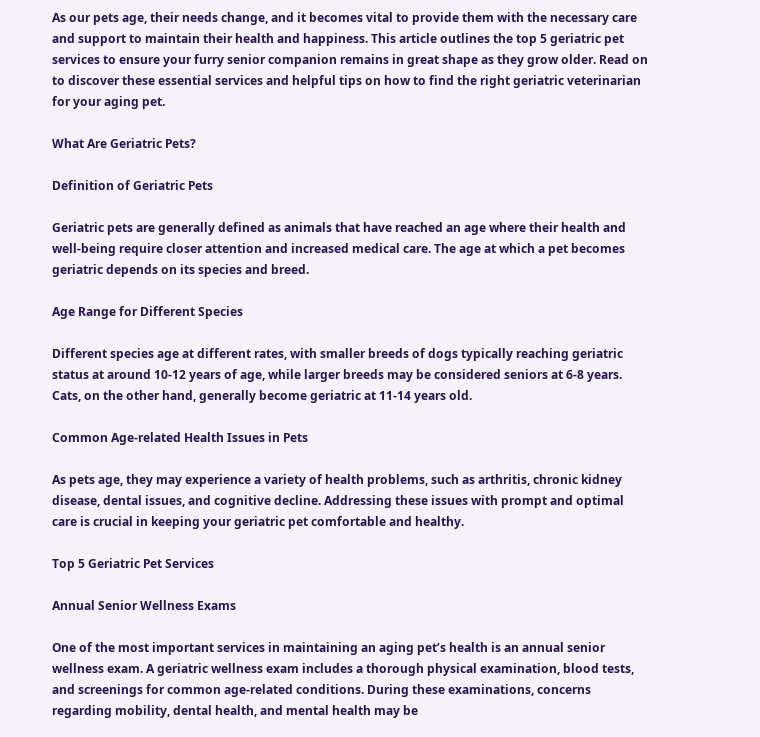As our pets age, their needs change, and it becomes vital to provide them with the necessary care and support to maintain their health and happiness. This article outlines the top 5 geriatric pet services to ensure your furry senior companion remains in great shape as they grow older. Read on to discover these essential services and helpful tips on how to find the right geriatric veterinarian for your aging pet.

What Are Geriatric Pets?

Definition of Geriatric Pets

Geriatric pets are generally defined as animals that have reached an age where their health and well-being require closer attention and increased medical care. The age at which a pet becomes geriatric depends on its species and breed.

Age Range for Different Species

Different species age at different rates, with smaller breeds of dogs typically reaching geriatric status at around 10-12 years of age, while larger breeds may be considered seniors at 6-8 years. Cats, on the other hand, generally become geriatric at 11-14 years old.

Common Age-related Health Issues in Pets

As pets age, they may experience a variety of health problems, such as arthritis, chronic kidney disease, dental issues, and cognitive decline. Addressing these issues with prompt and optimal care is crucial in keeping your geriatric pet comfortable and healthy.

Top 5 Geriatric Pet Services

Annual Senior Wellness Exams

One of the most important services in maintaining an aging pet’s health is an annual senior wellness exam. A geriatric wellness exam includes a thorough physical examination, blood tests, and screenings for common age-related conditions. During these examinations, concerns regarding mobility, dental health, and mental health may be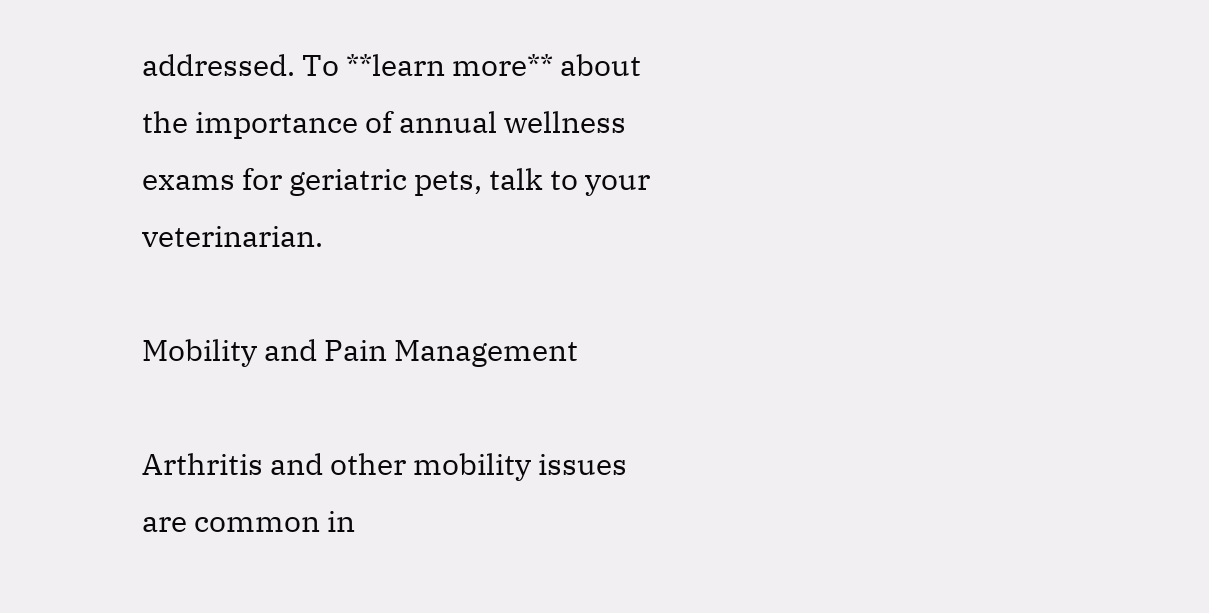addressed. To **learn more** about the importance of annual wellness exams for geriatric pets, talk to your veterinarian.

Mobility and Pain Management

Arthritis and other mobility issues are common in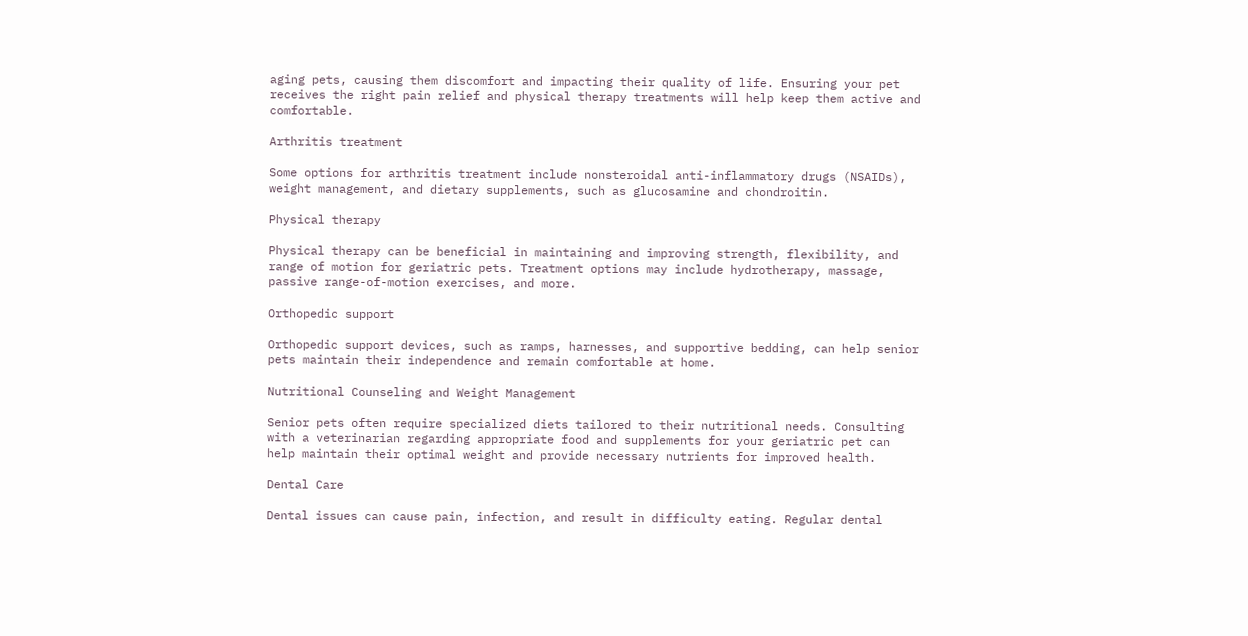aging pets, causing them discomfort and impacting their quality of life. Ensuring your pet receives the right pain relief and physical therapy treatments will help keep them active and comfortable.

Arthritis treatment

Some options for arthritis treatment include nonsteroidal anti-inflammatory drugs (NSAIDs), weight management, and dietary supplements, such as glucosamine and chondroitin.

Physical therapy

Physical therapy can be beneficial in maintaining and improving strength, flexibility, and range of motion for geriatric pets. Treatment options may include hydrotherapy, massage, passive range-of-motion exercises, and more.

Orthopedic support

Orthopedic support devices, such as ramps, harnesses, and supportive bedding, can help senior pets maintain their independence and remain comfortable at home.

Nutritional Counseling and Weight Management

Senior pets often require specialized diets tailored to their nutritional needs. Consulting with a veterinarian regarding appropriate food and supplements for your geriatric pet can help maintain their optimal weight and provide necessary nutrients for improved health.

Dental Care

Dental issues can cause pain, infection, and result in difficulty eating. Regular dental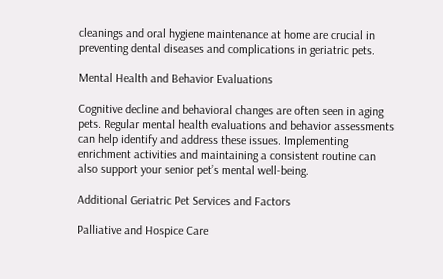cleanings and oral hygiene maintenance at home are crucial in preventing dental diseases and complications in geriatric pets.

Mental Health and Behavior Evaluations

Cognitive decline and behavioral changes are often seen in aging pets. Regular mental health evaluations and behavior assessments can help identify and address these issues. Implementing enrichment activities and maintaining a consistent routine can also support your senior pet’s mental well-being.

Additional Geriatric Pet Services and Factors

Palliative and Hospice Care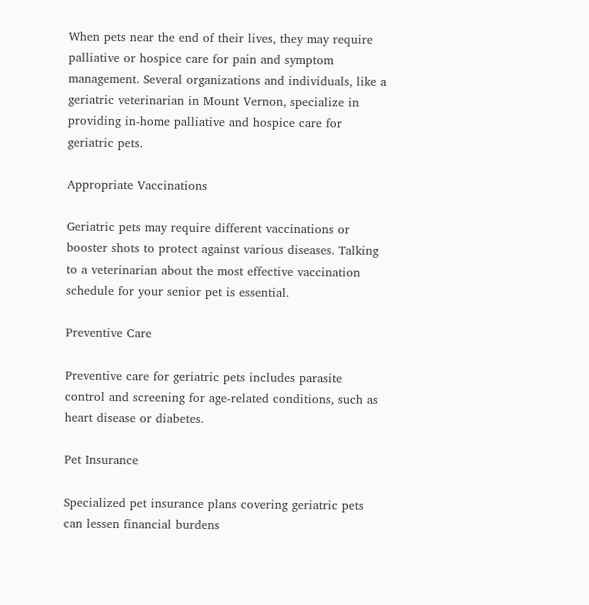When pets near the end of their lives, they may require palliative or hospice care for pain and symptom management. Several organizations and individuals, like a geriatric veterinarian in Mount Vernon, specialize in providing in-home palliative and hospice care for geriatric pets.

Appropriate Vaccinations

Geriatric pets may require different vaccinations or booster shots to protect against various diseases. Talking to a veterinarian about the most effective vaccination schedule for your senior pet is essential.

Preventive Care

Preventive care for geriatric pets includes parasite control and screening for age-related conditions, such as heart disease or diabetes.

Pet Insurance

Specialized pet insurance plans covering geriatric pets can lessen financial burdens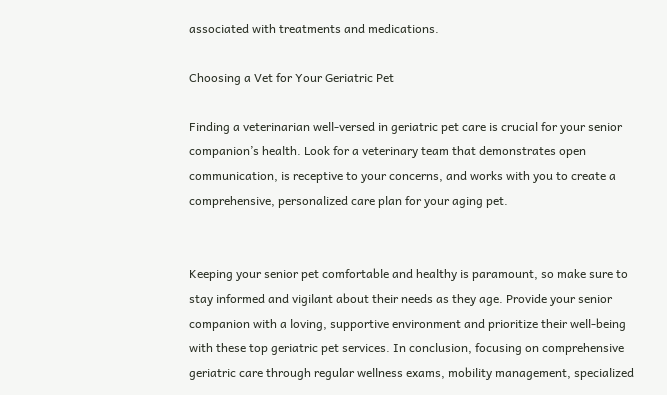associated with treatments and medications.

Choosing a Vet for Your Geriatric Pet

Finding a veterinarian well-versed in geriatric pet care is crucial for your senior companion’s health. Look for a veterinary team that demonstrates open communication, is receptive to your concerns, and works with you to create a comprehensive, personalized care plan for your aging pet.


Keeping your senior pet comfortable and healthy is paramount, so make sure to stay informed and vigilant about their needs as they age. Provide your senior companion with a loving, supportive environment and prioritize their well-being with these top geriatric pet services. In conclusion, focusing on comprehensive geriatric care through regular wellness exams, mobility management, specialized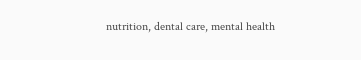nutrition, dental care, mental health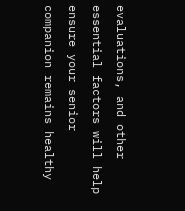evaluations, and other essential factors will help ensure your senior companion remains healthy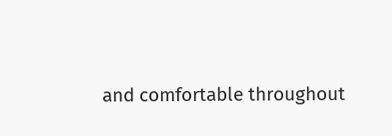and comfortable throughout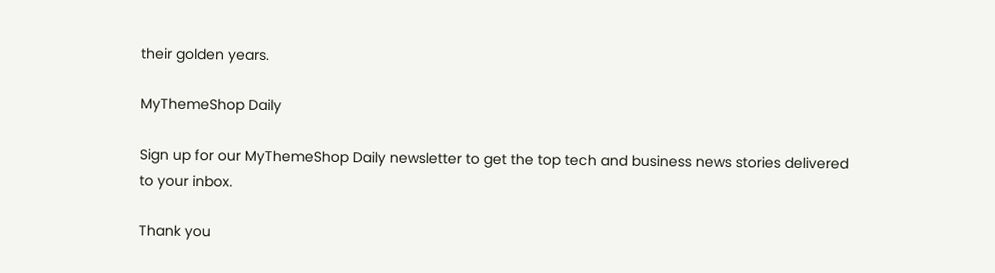their golden years.

MyThemeShop Daily

Sign up for our MyThemeShop Daily newsletter to get the top tech and business news stories delivered to your inbox.

Thank you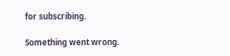for subscribing.

Something went wrong.